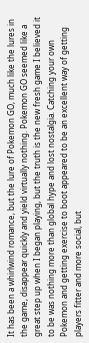It has been a whirlwind romance, but the lure of Pokemon GO, much like the lures in the game, disappear quickly and yield virtually nothing. Pokemon GO seemed like a great step up when I began playing, but the truth is the new fresh game I believed it to be was nothing more than global hype and lost nostalgia. Catching your own Pokemon and getting exercise to boot appeared to be an excellent way of getting players fitter and more social, but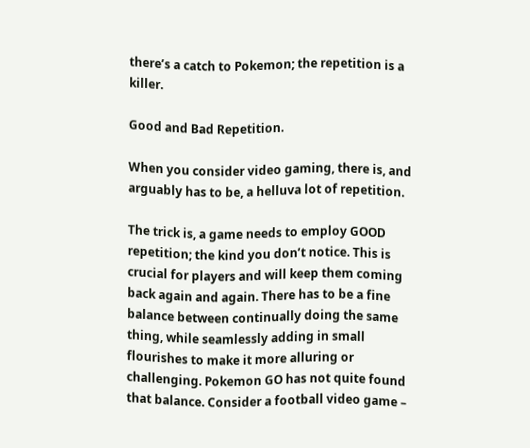there’s a catch to Pokemon; the repetition is a killer.

Good and Bad Repetition.

When you consider video gaming, there is, and arguably has to be, a helluva lot of repetition.

The trick is, a game needs to employ GOOD repetition; the kind you don’t notice. This is crucial for players and will keep them coming back again and again. There has to be a fine balance between continually doing the same thing, while seamlessly adding in small flourishes to make it more alluring or challenging. Pokemon GO has not quite found that balance. Consider a football video game –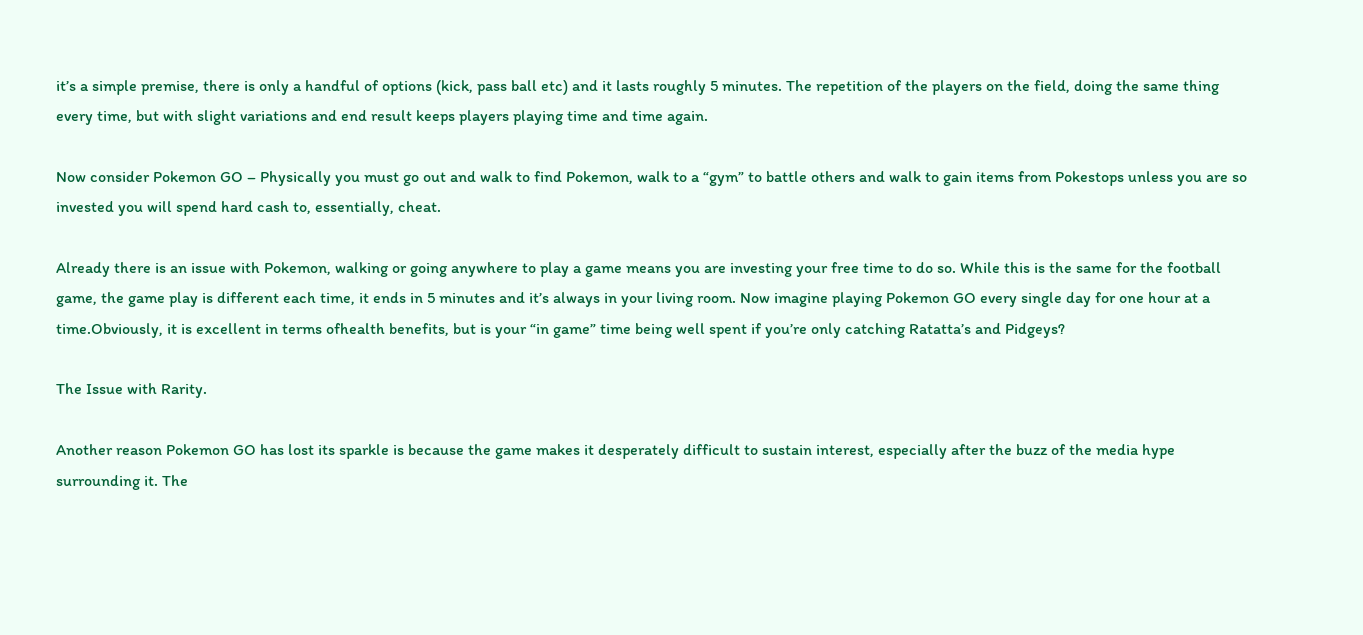it’s a simple premise, there is only a handful of options (kick, pass ball etc) and it lasts roughly 5 minutes. The repetition of the players on the field, doing the same thing every time, but with slight variations and end result keeps players playing time and time again.

Now consider Pokemon GO – Physically you must go out and walk to find Pokemon, walk to a “gym” to battle others and walk to gain items from Pokestops unless you are so invested you will spend hard cash to, essentially, cheat.

Already there is an issue with Pokemon, walking or going anywhere to play a game means you are investing your free time to do so. While this is the same for the football game, the game play is different each time, it ends in 5 minutes and it’s always in your living room. Now imagine playing Pokemon GO every single day for one hour at a time.Obviously, it is excellent in terms ofhealth benefits, but is your “in game” time being well spent if you’re only catching Ratatta’s and Pidgeys?

The Issue with Rarity.

Another reason Pokemon GO has lost its sparkle is because the game makes it desperately difficult to sustain interest, especially after the buzz of the media hype surrounding it. The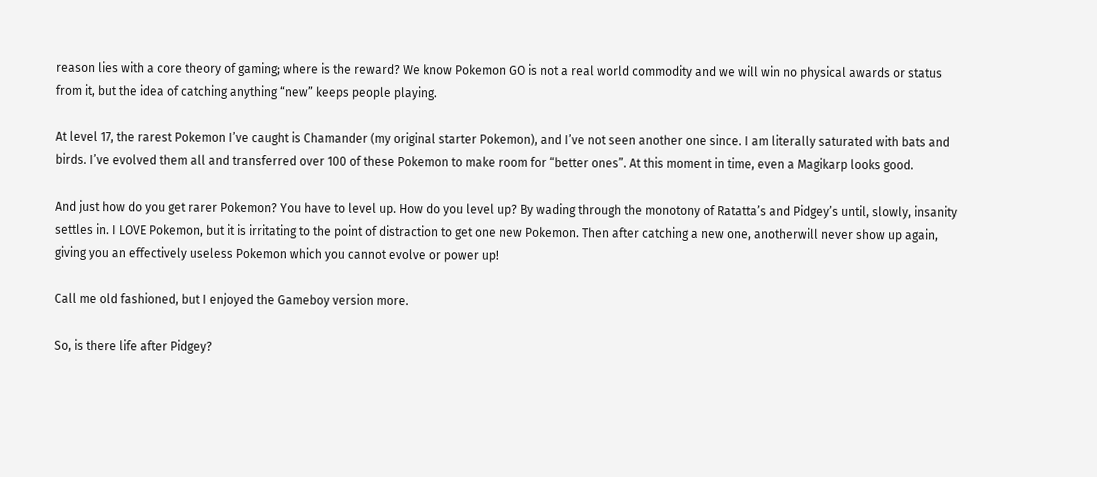reason lies with a core theory of gaming; where is the reward? We know Pokemon GO is not a real world commodity and we will win no physical awards or status from it, but the idea of catching anything “new” keeps people playing.

At level 17, the rarest Pokemon I’ve caught is Chamander (my original starter Pokemon), and I’ve not seen another one since. I am literally saturated with bats and birds. I’ve evolved them all and transferred over 100 of these Pokemon to make room for “better ones”. At this moment in time, even a Magikarp looks good.

And just how do you get rarer Pokemon? You have to level up. How do you level up? By wading through the monotony of Ratatta’s and Pidgey’s until, slowly, insanity settles in. I LOVE Pokemon, but it is irritating to the point of distraction to get one new Pokemon. Then after catching a new one, anotherwill never show up again, giving you an effectively useless Pokemon which you cannot evolve or power up!

Call me old fashioned, but I enjoyed the Gameboy version more.

So, is there life after Pidgey?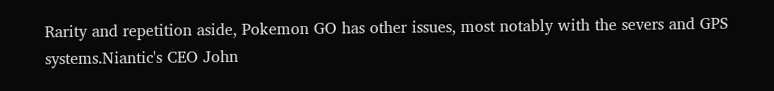Rarity and repetition aside, Pokemon GO has other issues, most notably with the severs and GPS systems.Niantic's CEO John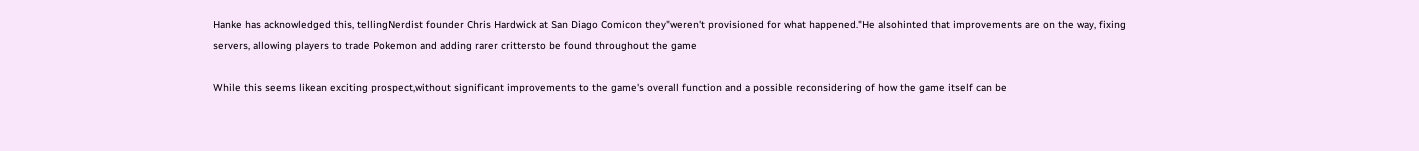Hanke has acknowledged this, tellingNerdist founder Chris Hardwick at San Diago Comicon they"weren't provisioned for what happened."He alsohinted that improvements are on the way, fixing servers, allowing players to trade Pokemon and adding rarer crittersto be found throughout the game

While this seems likean exciting prospect,without significant improvements to the game's overall function and a possible reconsidering of how the game itself can be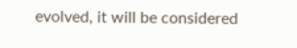evolved, it will be considered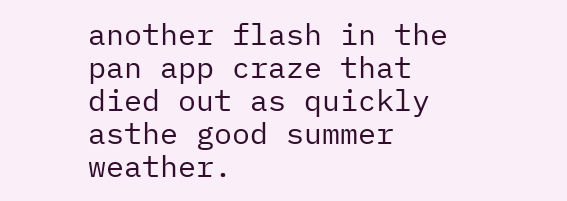another flash in the pan app craze that died out as quickly asthe good summer weather.